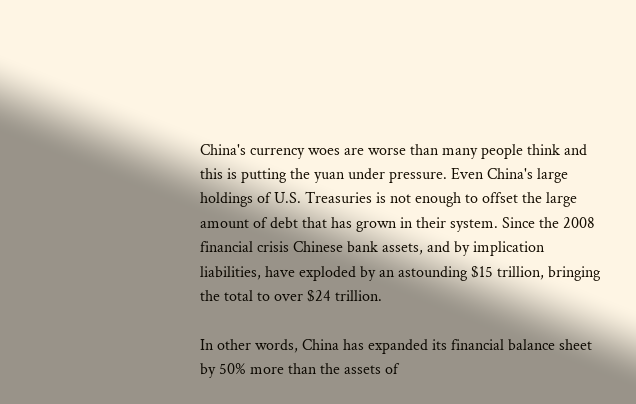China's currency woes are worse than many people think and this is putting the yuan under pressure. Even China's large holdings of U.S. Treasuries is not enough to offset the large amount of debt that has grown in their system. Since the 2008 financial crisis Chinese bank assets, and by implication liabilities, have exploded by an astounding $15 trillion, bringing the total to over $24 trillion.

In other words, China has expanded its financial balance sheet by 50% more than the assets of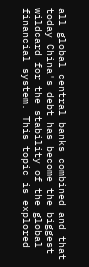all global central banks combined and that today China's debt has become the biggest wildcard for the stability of the global financial system. This topic is explored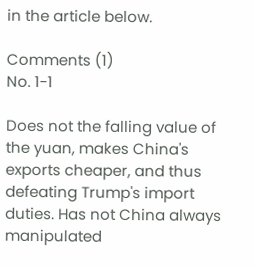in the article below.

Comments (1)
No. 1-1

Does not the falling value of the yuan, makes China's exports cheaper, and thus defeating Trump's import duties. Has not China always manipulated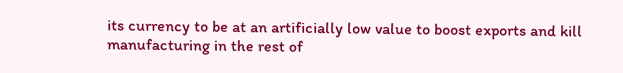its currency to be at an artificially low value to boost exports and kill manufacturing in the rest of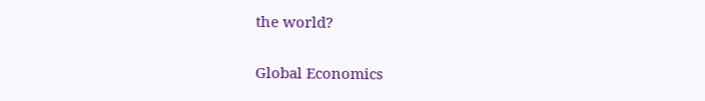the world?

Global Economics